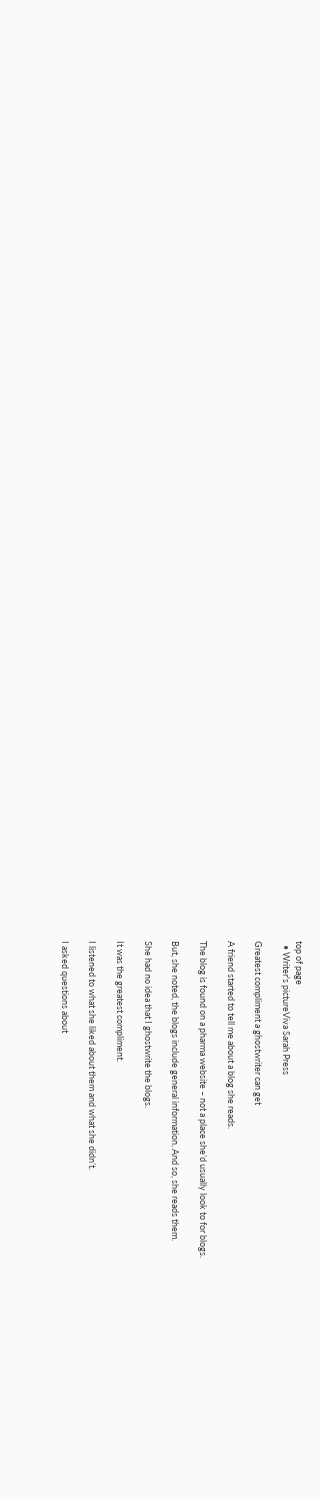top of page
  • Writer's pictureViva Sarah Press

Greatest compliment a ghostwriter can get

A friend started to tell me about a blog she reads.

The blog is found on a pharma website – not a place she’d usually look to for blogs.

But, she noted, the blogs include general information. And so, she reads them.

She had no idea that I ghostwrite the blogs.

It was the greatest compliment.

I listened to what she liked about them and what she didn’t.

I asked questions about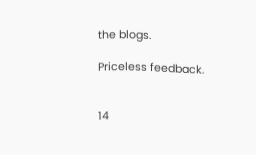the blogs.

Priceless feedback.


14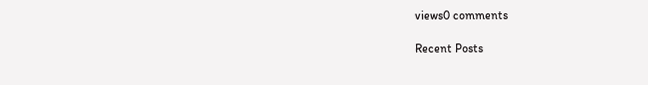views0 comments

Recent Posts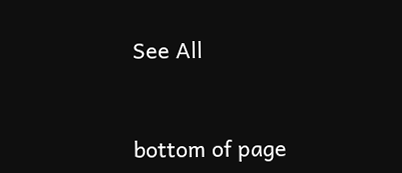See All


bottom of page